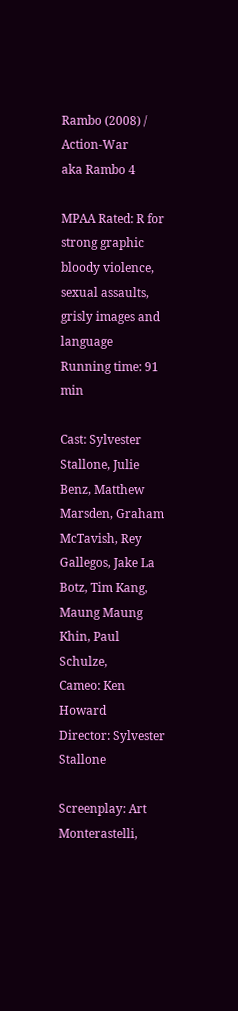Rambo (2008) / Action-War
aka Rambo 4

MPAA Rated: R for strong graphic bloody violence, sexual assaults, grisly images and language
Running time: 91 min

Cast: Sylvester Stallone, Julie Benz, Matthew Marsden, Graham McTavish, Rey Gallegos, Jake La Botz, Tim Kang, Maung Maung Khin, Paul Schulze,
Cameo: Ken Howard
Director: Sylvester Stallone

Screenplay: Art Monterastelli,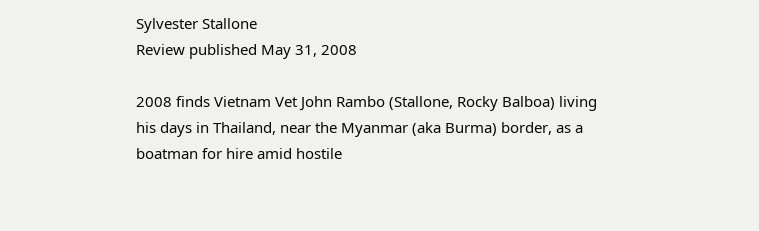Sylvester Stallone
Review published May 31, 2008

2008 finds Vietnam Vet John Rambo (Stallone, Rocky Balboa) living his days in Thailand, near the Myanmar (aka Burma) border, as a boatman for hire amid hostile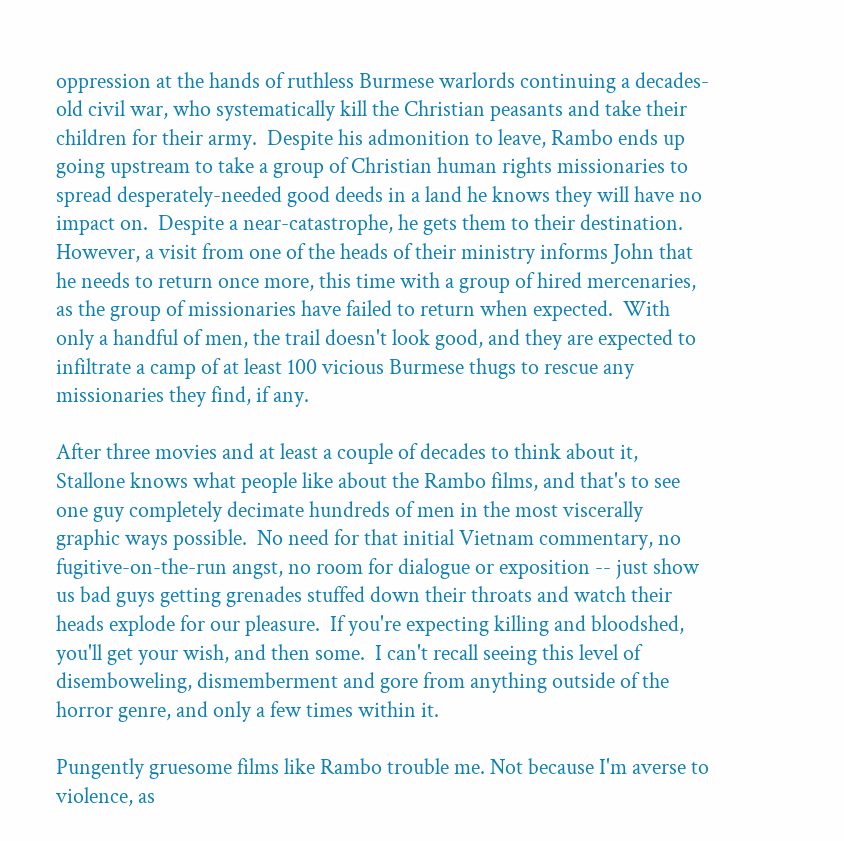oppression at the hands of ruthless Burmese warlords continuing a decades-old civil war, who systematically kill the Christian peasants and take their children for their army.  Despite his admonition to leave, Rambo ends up going upstream to take a group of Christian human rights missionaries to spread desperately-needed good deeds in a land he knows they will have no impact on.  Despite a near-catastrophe, he gets them to their destination.  However, a visit from one of the heads of their ministry informs John that he needs to return once more, this time with a group of hired mercenaries, as the group of missionaries have failed to return when expected.  With only a handful of men, the trail doesn't look good, and they are expected to infiltrate a camp of at least 100 vicious Burmese thugs to rescue any missionaries they find, if any.

After three movies and at least a couple of decades to think about it, Stallone knows what people like about the Rambo films, and that's to see one guy completely decimate hundreds of men in the most viscerally graphic ways possible.  No need for that initial Vietnam commentary, no fugitive-on-the-run angst, no room for dialogue or exposition -- just show us bad guys getting grenades stuffed down their throats and watch their heads explode for our pleasure.  If you're expecting killing and bloodshed, you'll get your wish, and then some.  I can't recall seeing this level of disemboweling, dismemberment and gore from anything outside of the horror genre, and only a few times within it.

Pungently gruesome films like Rambo trouble me. Not because I'm averse to violence, as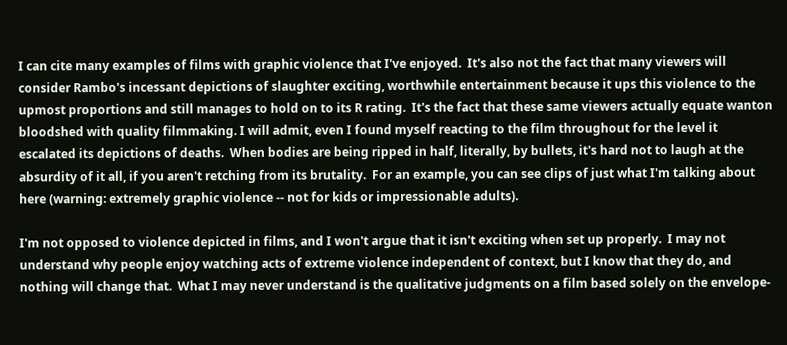I can cite many examples of films with graphic violence that I've enjoyed.  It's also not the fact that many viewers will consider Rambo's incessant depictions of slaughter exciting, worthwhile entertainment because it ups this violence to the upmost proportions and still manages to hold on to its R rating.  It's the fact that these same viewers actually equate wanton bloodshed with quality filmmaking. I will admit, even I found myself reacting to the film throughout for the level it escalated its depictions of deaths.  When bodies are being ripped in half, literally, by bullets, it's hard not to laugh at the absurdity of it all, if you aren't retching from its brutality.  For an example, you can see clips of just what I'm talking about here (warning: extremely graphic violence -- not for kids or impressionable adults).

I'm not opposed to violence depicted in films, and I won't argue that it isn't exciting when set up properly.  I may not understand why people enjoy watching acts of extreme violence independent of context, but I know that they do, and nothing will change that.  What I may never understand is the qualitative judgments on a film based solely on the envelope-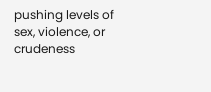pushing levels of sex, violence, or crudeness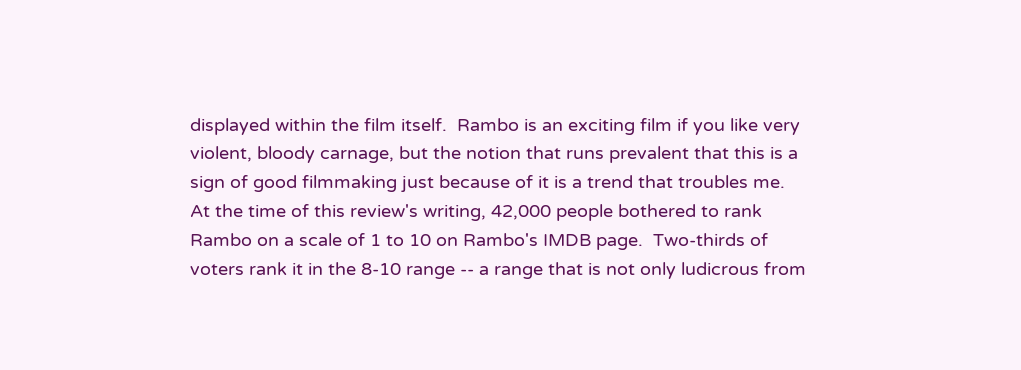displayed within the film itself.  Rambo is an exciting film if you like very violent, bloody carnage, but the notion that runs prevalent that this is a sign of good filmmaking just because of it is a trend that troubles me.  At the time of this review's writing, 42,000 people bothered to rank Rambo on a scale of 1 to 10 on Rambo's IMDB page.  Two-thirds of voters rank it in the 8-10 range -- a range that is not only ludicrous from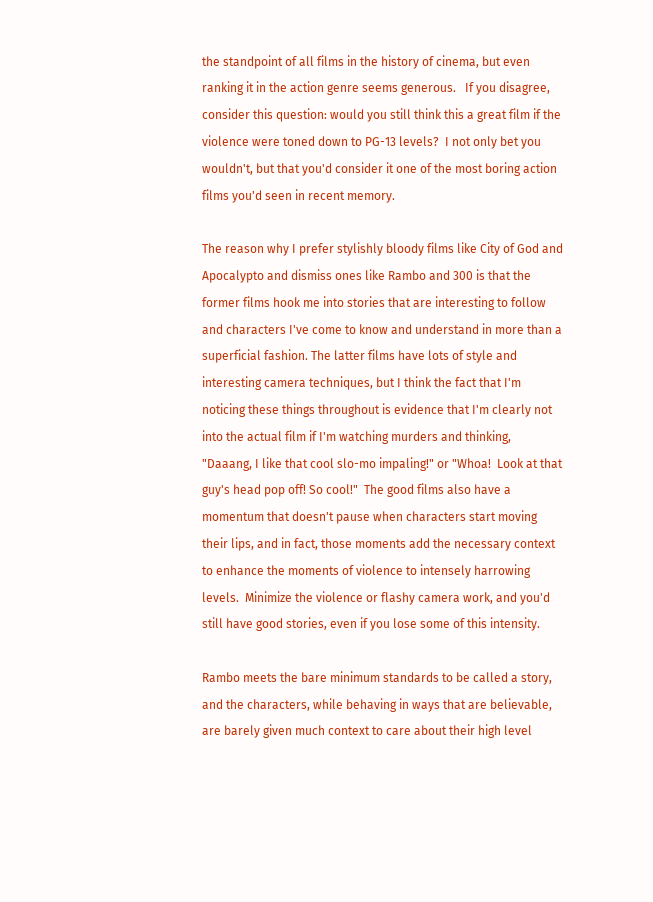the standpoint of all films in the history of cinema, but even ranking it in the action genre seems generous.   If you disagree, consider this question: would you still think this a great film if the violence were toned down to PG-13 levels?  I not only bet you wouldn't, but that you'd consider it one of the most boring action films you'd seen in recent memory.

The reason why I prefer stylishly bloody films like City of God and Apocalypto and dismiss ones like Rambo and 300 is that the former films hook me into stories that are interesting to follow and characters I've come to know and understand in more than a superficial fashion. The latter films have lots of style and interesting camera techniques, but I think the fact that I'm noticing these things throughout is evidence that I'm clearly not into the actual film if I'm watching murders and thinking, "Daaang, I like that cool slo-mo impaling!" or "Whoa!  Look at that guy's head pop off! So cool!"  The good films also have a momentum that doesn't pause when characters start moving their lips, and in fact, those moments add the necessary context to enhance the moments of violence to intensely harrowing levels.  Minimize the violence or flashy camera work, and you'd still have good stories, even if you lose some of this intensity.

Rambo meets the bare minimum standards to be called a story, and the characters, while behaving in ways that are believable, are barely given much context to care about their high level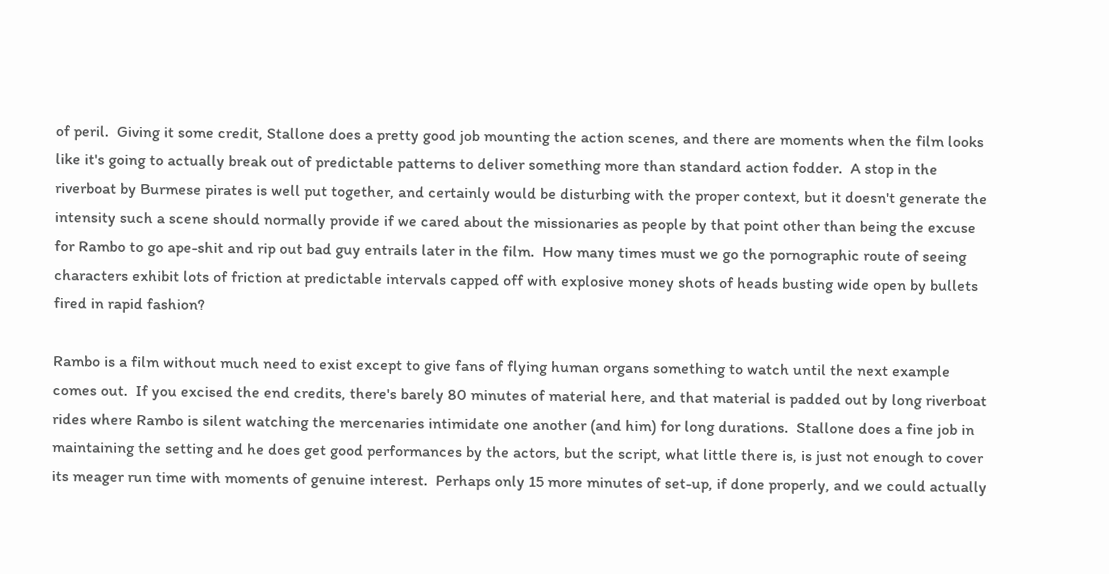of peril.  Giving it some credit, Stallone does a pretty good job mounting the action scenes, and there are moments when the film looks like it's going to actually break out of predictable patterns to deliver something more than standard action fodder.  A stop in the riverboat by Burmese pirates is well put together, and certainly would be disturbing with the proper context, but it doesn't generate the intensity such a scene should normally provide if we cared about the missionaries as people by that point other than being the excuse for Rambo to go ape-shit and rip out bad guy entrails later in the film.  How many times must we go the pornographic route of seeing characters exhibit lots of friction at predictable intervals capped off with explosive money shots of heads busting wide open by bullets fired in rapid fashion?

Rambo is a film without much need to exist except to give fans of flying human organs something to watch until the next example comes out.  If you excised the end credits, there's barely 80 minutes of material here, and that material is padded out by long riverboat rides where Rambo is silent watching the mercenaries intimidate one another (and him) for long durations.  Stallone does a fine job in maintaining the setting and he does get good performances by the actors, but the script, what little there is, is just not enough to cover its meager run time with moments of genuine interest.  Perhaps only 15 more minutes of set-up, if done properly, and we could actually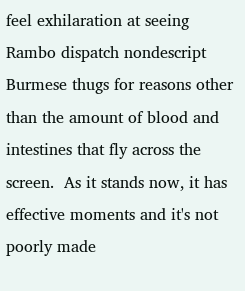feel exhilaration at seeing Rambo dispatch nondescript Burmese thugs for reasons other than the amount of blood and intestines that fly across the screen.  As it stands now, it has effective moments and it's not poorly made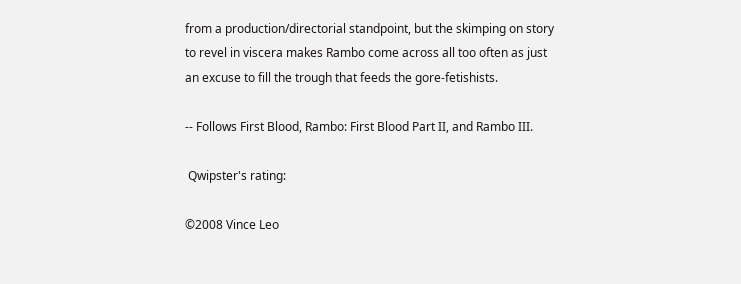from a production/directorial standpoint, but the skimping on story to revel in viscera makes Rambo come across all too often as just an excuse to fill the trough that feeds the gore-fetishists.

-- Follows First Blood, Rambo: First Blood Part II, and Rambo III.

 Qwipster's rating:

©2008 Vince Leo